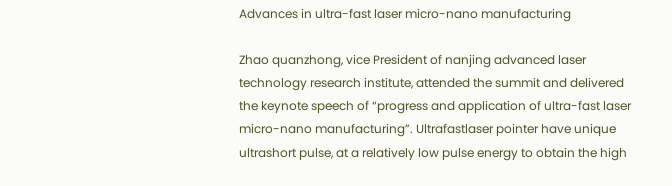Advances in ultra-fast laser micro-nano manufacturing

Zhao quanzhong, vice President of nanjing advanced laser technology research institute, attended the summit and delivered the keynote speech of “progress and application of ultra-fast laser micro-nano manufacturing”. Ultrafastlaser pointer have unique ultrashort pulse, at a relatively low pulse energy to obtain the high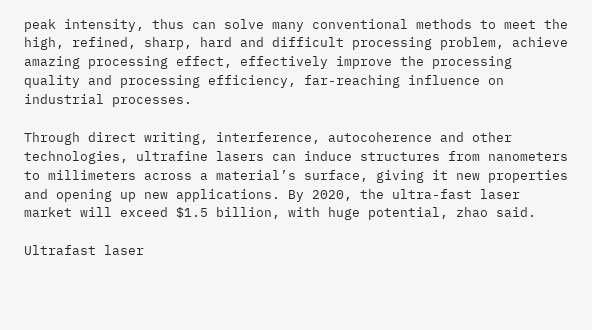peak intensity, thus can solve many conventional methods to meet the high, refined, sharp, hard and difficult processing problem, achieve amazing processing effect, effectively improve the processing quality and processing efficiency, far-reaching influence on industrial processes.

Through direct writing, interference, autocoherence and other technologies, ultrafine lasers can induce structures from nanometers to millimeters across a material’s surface, giving it new properties and opening up new applications. By 2020, the ultra-fast laser market will exceed $1.5 billion, with huge potential, zhao said.

Ultrafast laser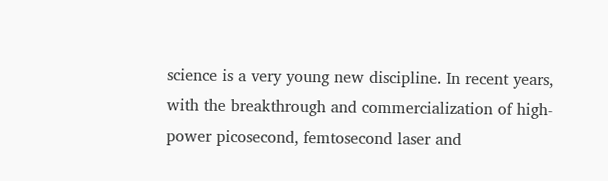science is a very young new discipline. In recent years, with the breakthrough and commercialization of high-power picosecond, femtosecond laser and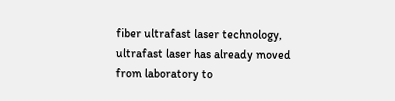fiber ultrafast laser technology, ultrafast laser has already moved from laboratory to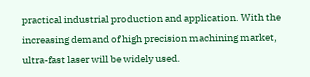practical industrial production and application. With the increasing demand of high precision machining market, ultra-fast laser will be widely used.